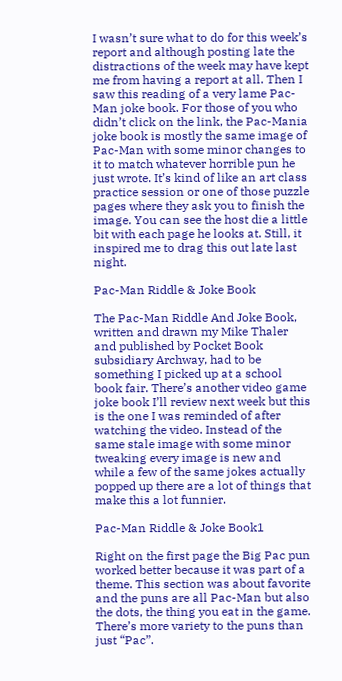I wasn’t sure what to do for this week’s report and although posting late the distractions of the week may have kept me from having a report at all. Then I saw this reading of a very lame Pac-Man joke book. For those of you who didn’t click on the link, the Pac-Mania joke book is mostly the same image of Pac-Man with some minor changes to it to match whatever horrible pun he just wrote. It’s kind of like an art class practice session or one of those puzzle pages where they ask you to finish the image. You can see the host die a little bit with each page he looks at. Still, it inspired me to drag this out late last night.

Pac-Man Riddle & Joke Book

The Pac-Man Riddle And Joke Book, written and drawn my Mike Thaler and published by Pocket Book subsidiary Archway, had to be something I picked up at a school book fair. There’s another video game joke book I’ll review next week but this is the one I was reminded of after watching the video. Instead of the same stale image with some minor tweaking every image is new and while a few of the same jokes actually popped up there are a lot of things that make this a lot funnier.

Pac-Man Riddle & Joke Book1

Right on the first page the Big Pac pun worked better because it was part of a theme. This section was about favorite and the puns are all Pac-Man but also the dots, the thing you eat in the game. There’s more variety to the puns than just “Pac”.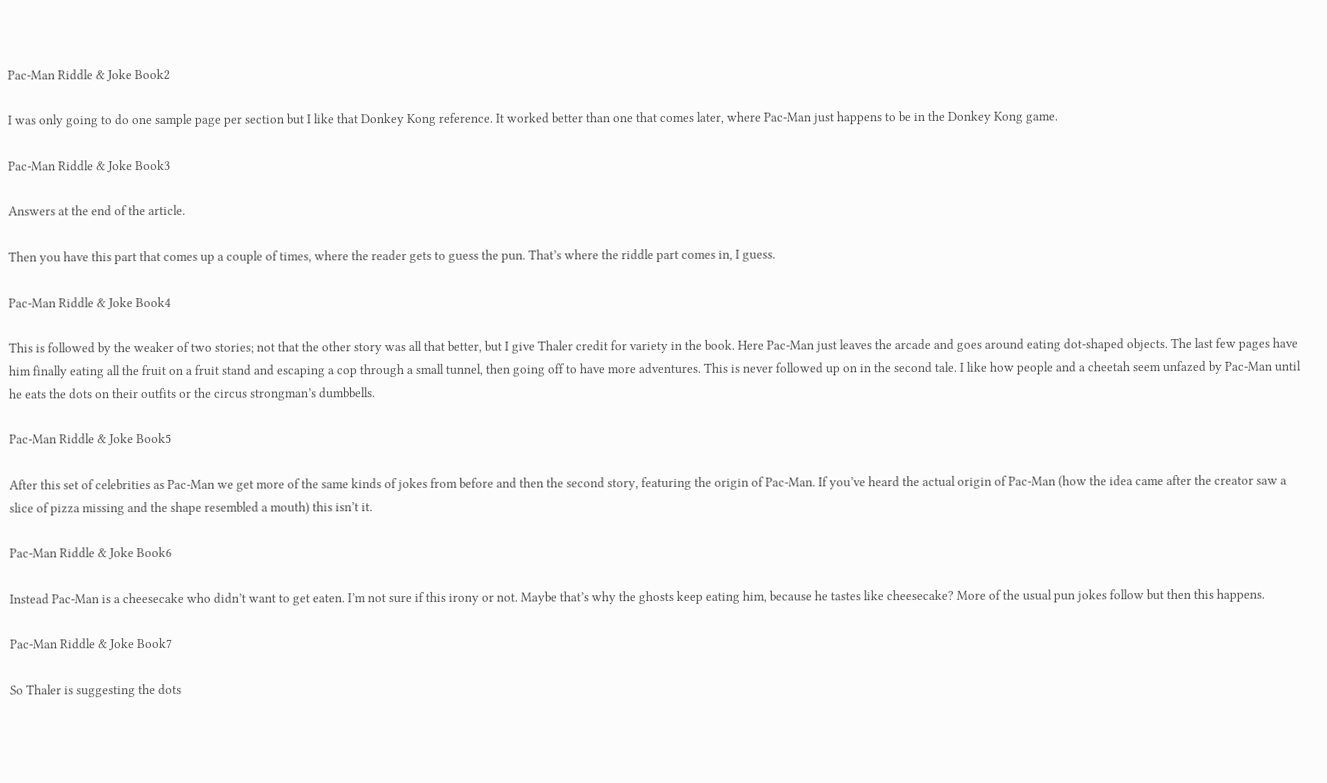Pac-Man Riddle & Joke Book2

I was only going to do one sample page per section but I like that Donkey Kong reference. It worked better than one that comes later, where Pac-Man just happens to be in the Donkey Kong game.

Pac-Man Riddle & Joke Book3

Answers at the end of the article.

Then you have this part that comes up a couple of times, where the reader gets to guess the pun. That’s where the riddle part comes in, I guess.

Pac-Man Riddle & Joke Book4

This is followed by the weaker of two stories; not that the other story was all that better, but I give Thaler credit for variety in the book. Here Pac-Man just leaves the arcade and goes around eating dot-shaped objects. The last few pages have him finally eating all the fruit on a fruit stand and escaping a cop through a small tunnel, then going off to have more adventures. This is never followed up on in the second tale. I like how people and a cheetah seem unfazed by Pac-Man until he eats the dots on their outfits or the circus strongman’s dumbbells.

Pac-Man Riddle & Joke Book5

After this set of celebrities as Pac-Man we get more of the same kinds of jokes from before and then the second story, featuring the origin of Pac-Man. If you’ve heard the actual origin of Pac-Man (how the idea came after the creator saw a slice of pizza missing and the shape resembled a mouth) this isn’t it.

Pac-Man Riddle & Joke Book6

Instead Pac-Man is a cheesecake who didn’t want to get eaten. I’m not sure if this irony or not. Maybe that’s why the ghosts keep eating him, because he tastes like cheesecake? More of the usual pun jokes follow but then this happens.

Pac-Man Riddle & Joke Book7

So Thaler is suggesting the dots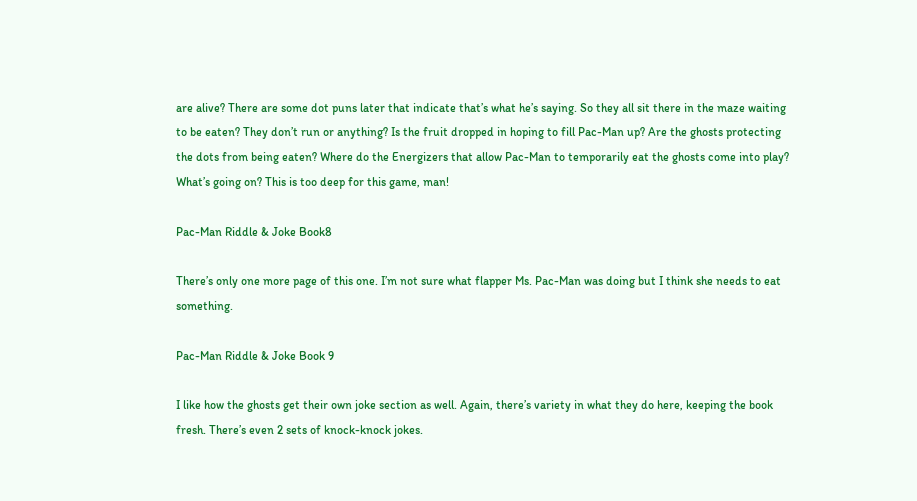are alive? There are some dot puns later that indicate that’s what he’s saying. So they all sit there in the maze waiting to be eaten? They don’t run or anything? Is the fruit dropped in hoping to fill Pac-Man up? Are the ghosts protecting the dots from being eaten? Where do the Energizers that allow Pac-Man to temporarily eat the ghosts come into play? What’s going on? This is too deep for this game, man!

Pac-Man Riddle & Joke Book8

There’s only one more page of this one. I’m not sure what flapper Ms. Pac-Man was doing but I think she needs to eat something.

Pac-Man Riddle & Joke Book 9

I like how the ghosts get their own joke section as well. Again, there’s variety in what they do here, keeping the book fresh. There’s even 2 sets of knock-knock jokes.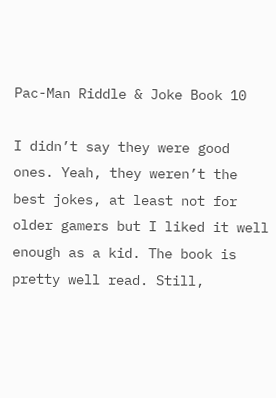Pac-Man Riddle & Joke Book 10

I didn’t say they were good ones. Yeah, they weren’t the best jokes, at least not for older gamers but I liked it well enough as a kid. The book is pretty well read. Still,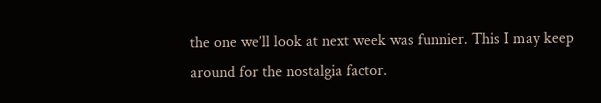the one we’ll look at next week was funnier. This I may keep around for the nostalgia factor.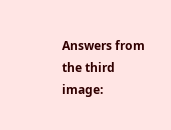Answers from the third image: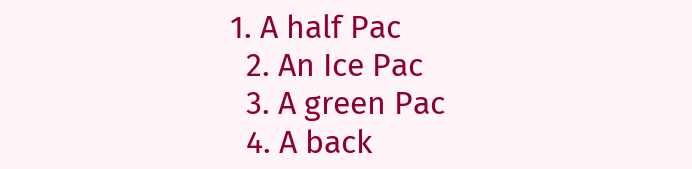1. A half Pac
  2. An Ice Pac
  3. A green Pac
  4. A back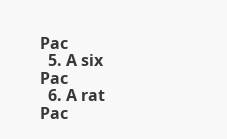Pac
  5. A six Pac
  6. A rat Pac